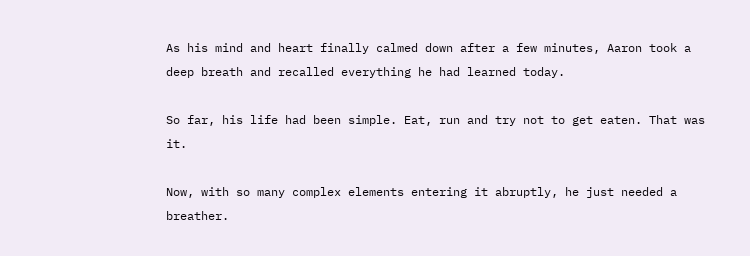As his mind and heart finally calmed down after a few minutes, Aaron took a deep breath and recalled everything he had learned today.

So far, his life had been simple. Eat, run and try not to get eaten. That was it.

Now, with so many complex elements entering it abruptly, he just needed a breather.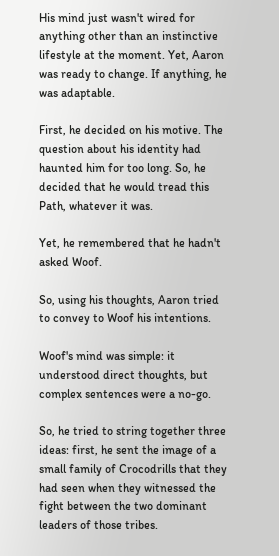His mind just wasn't wired for anything other than an instinctive lifestyle at the moment. Yet, Aaron was ready to change. If anything, he was adaptable.

First, he decided on his motive. The question about his identity had haunted him for too long. So, he decided that he would tread this Path, whatever it was.

Yet, he remembered that he hadn't asked Woof.

So, using his thoughts, Aaron tried to convey to Woof his intentions.

Woof's mind was simple: it understood direct thoughts, but complex sentences were a no-go.

So, he tried to string together three ideas: first, he sent the image of a small family of Crocodrills that they had seen when they witnessed the fight between the two dominant leaders of those tribes.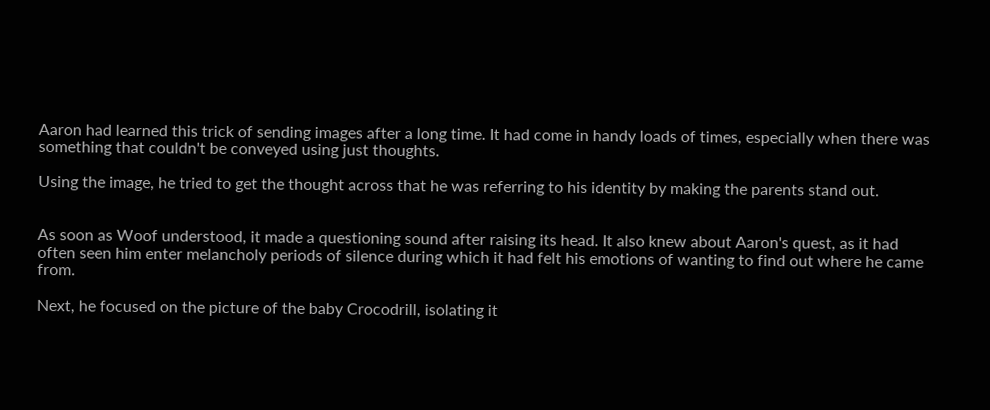Aaron had learned this trick of sending images after a long time. It had come in handy loads of times, especially when there was something that couldn't be conveyed using just thoughts.

Using the image, he tried to get the thought across that he was referring to his identity by making the parents stand out.


As soon as Woof understood, it made a questioning sound after raising its head. It also knew about Aaron's quest, as it had often seen him enter melancholy periods of silence during which it had felt his emotions of wanting to find out where he came from.

Next, he focused on the picture of the baby Crocodrill, isolating it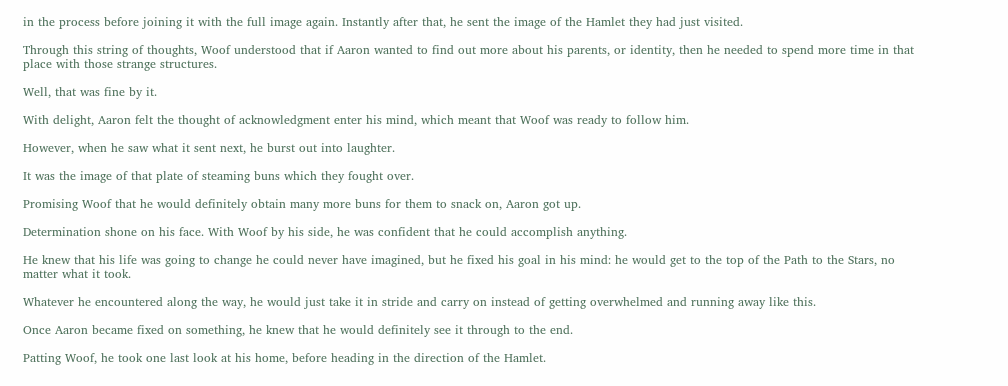in the process before joining it with the full image again. Instantly after that, he sent the image of the Hamlet they had just visited.

Through this string of thoughts, Woof understood that if Aaron wanted to find out more about his parents, or identity, then he needed to spend more time in that place with those strange structures.

Well, that was fine by it.

With delight, Aaron felt the thought of acknowledgment enter his mind, which meant that Woof was ready to follow him.

However, when he saw what it sent next, he burst out into laughter.

It was the image of that plate of steaming buns which they fought over.

Promising Woof that he would definitely obtain many more buns for them to snack on, Aaron got up.

Determination shone on his face. With Woof by his side, he was confident that he could accomplish anything.

He knew that his life was going to change he could never have imagined, but he fixed his goal in his mind: he would get to the top of the Path to the Stars, no matter what it took.

Whatever he encountered along the way, he would just take it in stride and carry on instead of getting overwhelmed and running away like this.

Once Aaron became fixed on something, he knew that he would definitely see it through to the end.

Patting Woof, he took one last look at his home, before heading in the direction of the Hamlet.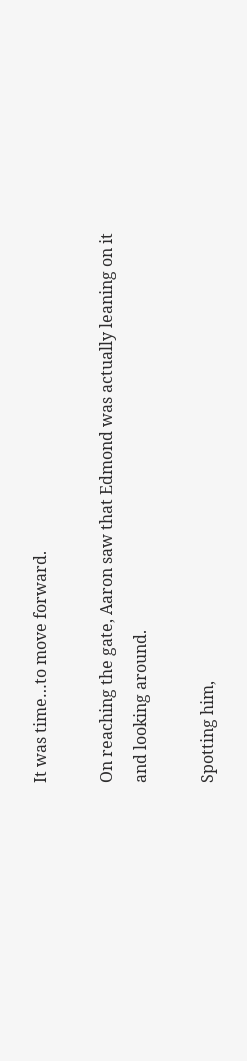It was time…to move forward.

On reaching the gate, Aaron saw that Edmond was actually leaning on it and looking around.

Spotting him,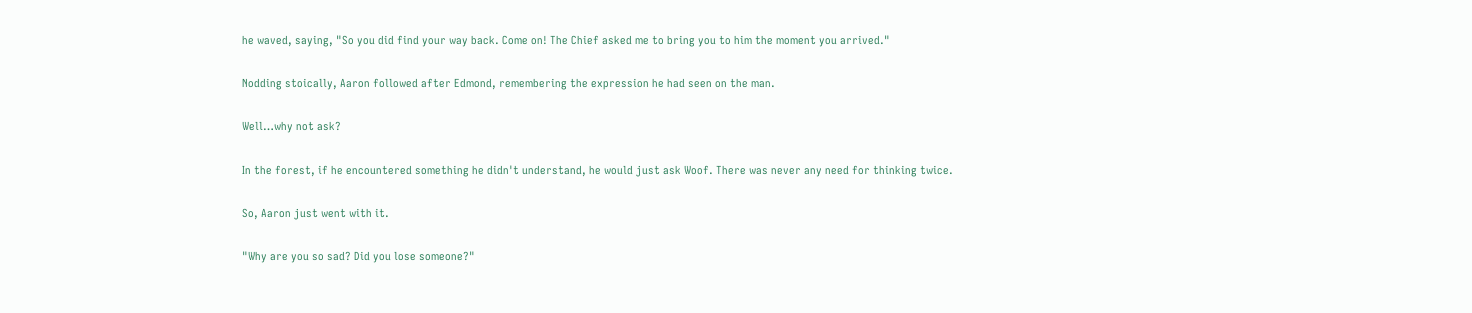he waved, saying, "So you did find your way back. Come on! The Chief asked me to bring you to him the moment you arrived."

Nodding stoically, Aaron followed after Edmond, remembering the expression he had seen on the man.

Well…why not ask?

In the forest, if he encountered something he didn't understand, he would just ask Woof. There was never any need for thinking twice.

So, Aaron just went with it.

"Why are you so sad? Did you lose someone?"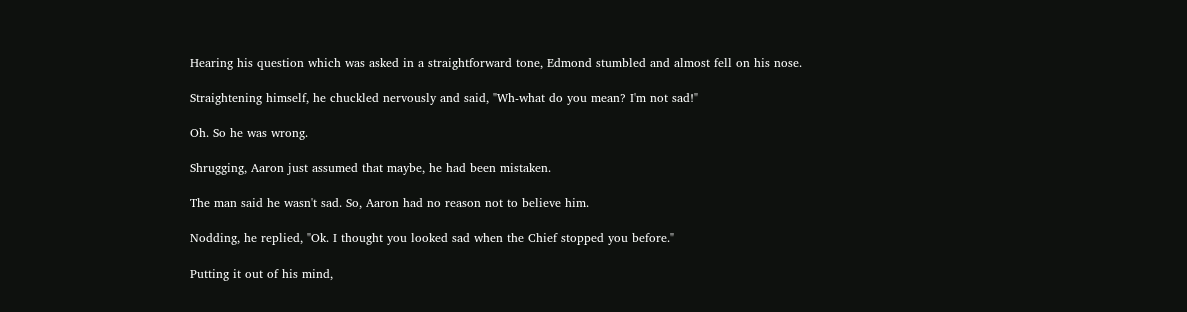Hearing his question which was asked in a straightforward tone, Edmond stumbled and almost fell on his nose.

Straightening himself, he chuckled nervously and said, "Wh-what do you mean? I'm not sad!"

Oh. So he was wrong.

Shrugging, Aaron just assumed that maybe, he had been mistaken.

The man said he wasn't sad. So, Aaron had no reason not to believe him.

Nodding, he replied, "Ok. I thought you looked sad when the Chief stopped you before."

Putting it out of his mind,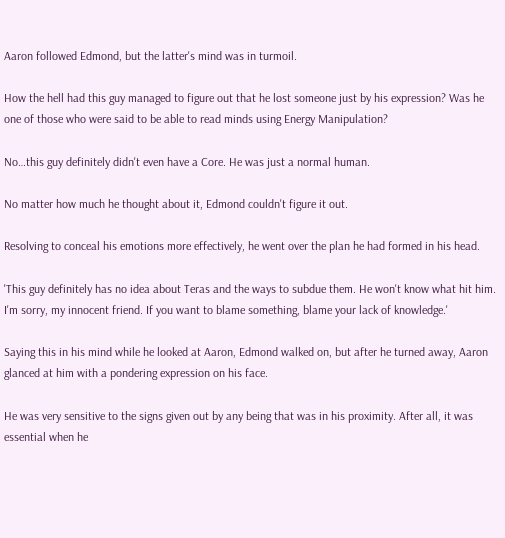Aaron followed Edmond, but the latter's mind was in turmoil.

How the hell had this guy managed to figure out that he lost someone just by his expression? Was he one of those who were said to be able to read minds using Energy Manipulation?

No…this guy definitely didn't even have a Core. He was just a normal human.

No matter how much he thought about it, Edmond couldn't figure it out.

Resolving to conceal his emotions more effectively, he went over the plan he had formed in his head.

'This guy definitely has no idea about Teras and the ways to subdue them. He won't know what hit him. I'm sorry, my innocent friend. If you want to blame something, blame your lack of knowledge.'

Saying this in his mind while he looked at Aaron, Edmond walked on, but after he turned away, Aaron glanced at him with a pondering expression on his face.

He was very sensitive to the signs given out by any being that was in his proximity. After all, it was essential when he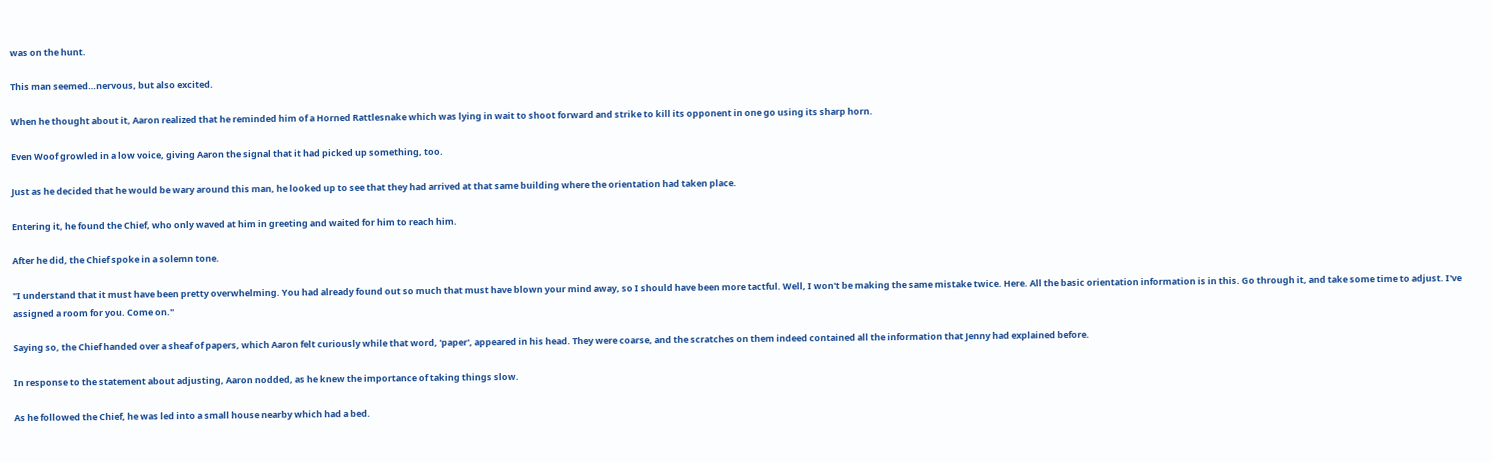was on the hunt.

This man seemed…nervous, but also excited.

When he thought about it, Aaron realized that he reminded him of a Horned Rattlesnake which was lying in wait to shoot forward and strike to kill its opponent in one go using its sharp horn.

Even Woof growled in a low voice, giving Aaron the signal that it had picked up something, too.

Just as he decided that he would be wary around this man, he looked up to see that they had arrived at that same building where the orientation had taken place.

Entering it, he found the Chief, who only waved at him in greeting and waited for him to reach him.

After he did, the Chief spoke in a solemn tone.

"I understand that it must have been pretty overwhelming. You had already found out so much that must have blown your mind away, so I should have been more tactful. Well, I won't be making the same mistake twice. Here. All the basic orientation information is in this. Go through it, and take some time to adjust. I've assigned a room for you. Come on."

Saying so, the Chief handed over a sheaf of papers, which Aaron felt curiously while that word, 'paper', appeared in his head. They were coarse, and the scratches on them indeed contained all the information that Jenny had explained before.

In response to the statement about adjusting, Aaron nodded, as he knew the importance of taking things slow.

As he followed the Chief, he was led into a small house nearby which had a bed.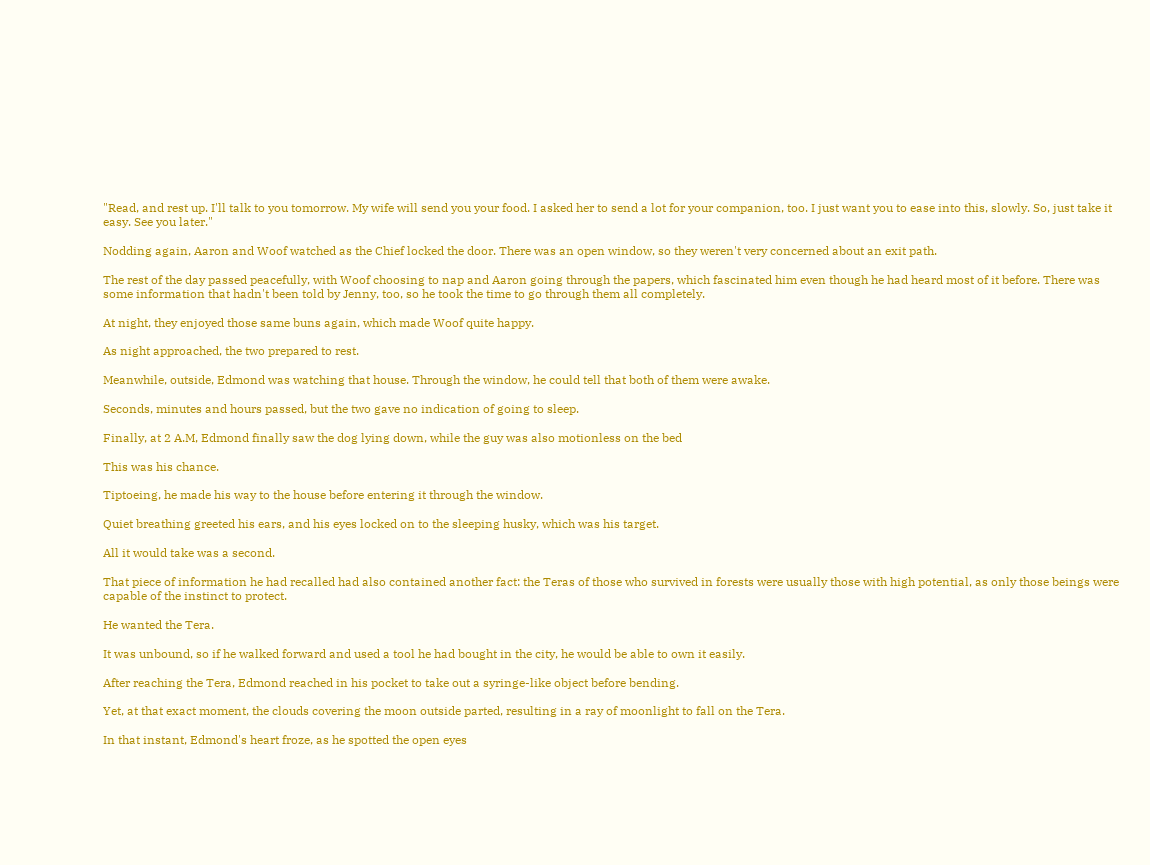"Read, and rest up. I'll talk to you tomorrow. My wife will send you your food. I asked her to send a lot for your companion, too. I just want you to ease into this, slowly. So, just take it easy. See you later."

Nodding again, Aaron and Woof watched as the Chief locked the door. There was an open window, so they weren't very concerned about an exit path.

The rest of the day passed peacefully, with Woof choosing to nap and Aaron going through the papers, which fascinated him even though he had heard most of it before. There was some information that hadn't been told by Jenny, too, so he took the time to go through them all completely.

At night, they enjoyed those same buns again, which made Woof quite happy.

As night approached, the two prepared to rest.

Meanwhile, outside, Edmond was watching that house. Through the window, he could tell that both of them were awake.

Seconds, minutes and hours passed, but the two gave no indication of going to sleep.

Finally, at 2 A.M, Edmond finally saw the dog lying down, while the guy was also motionless on the bed

This was his chance.

Tiptoeing, he made his way to the house before entering it through the window.

Quiet breathing greeted his ears, and his eyes locked on to the sleeping husky, which was his target.

All it would take was a second.

That piece of information he had recalled had also contained another fact: the Teras of those who survived in forests were usually those with high potential, as only those beings were capable of the instinct to protect.

He wanted the Tera.

It was unbound, so if he walked forward and used a tool he had bought in the city, he would be able to own it easily.

After reaching the Tera, Edmond reached in his pocket to take out a syringe-like object before bending.

Yet, at that exact moment, the clouds covering the moon outside parted, resulting in a ray of moonlight to fall on the Tera.

In that instant, Edmond's heart froze, as he spotted the open eyes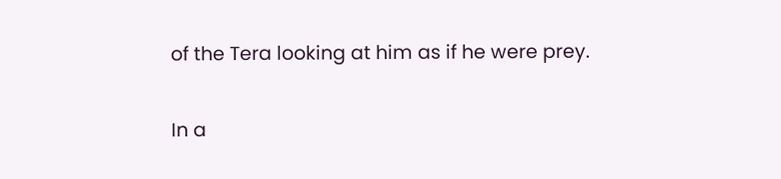of the Tera looking at him as if he were prey.

In a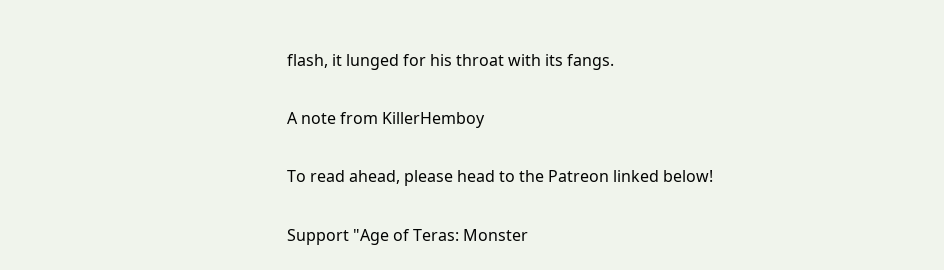flash, it lunged for his throat with its fangs.

A note from KillerHemboy

To read ahead, please head to the Patreon linked below!

Support "Age of Teras: Monster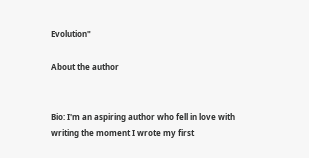Evolution"

About the author


Bio: I'm an aspiring author who fell in love with writing the moment I wrote my first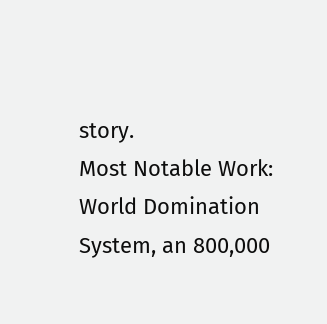story.
Most Notable Work: World Domination System, an 800,000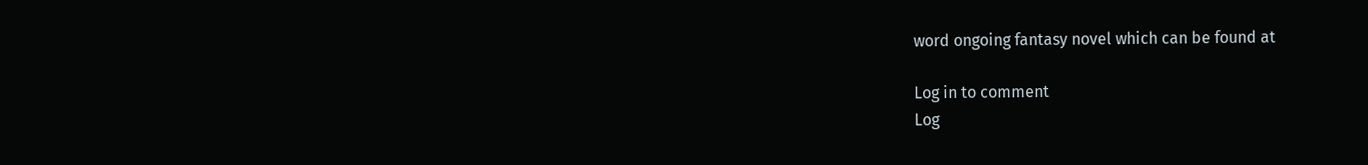word ongoing fantasy novel which can be found at

Log in to comment
Log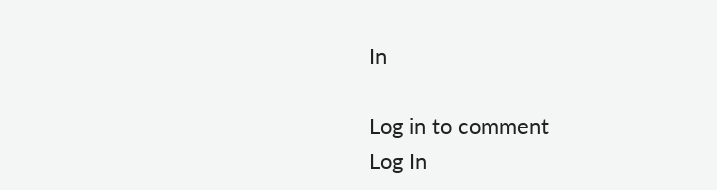In

Log in to comment
Log In